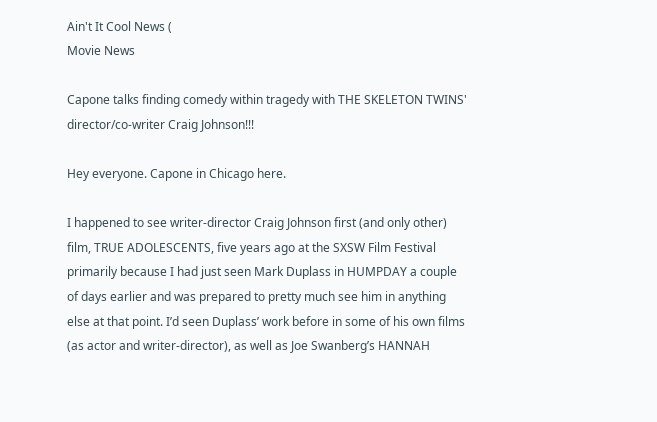Ain't It Cool News (
Movie News

Capone talks finding comedy within tragedy with THE SKELETON TWINS' director/co-writer Craig Johnson!!!

Hey everyone. Capone in Chicago here.

I happened to see writer-director Craig Johnson first (and only other) film, TRUE ADOLESCENTS, five years ago at the SXSW Film Festival primarily because I had just seen Mark Duplass in HUMPDAY a couple of days earlier and was prepared to pretty much see him in anything else at that point. I’d seen Duplass’ work before in some of his own films (as actor and writer-director), as well as Joe Swanberg’s HANNAH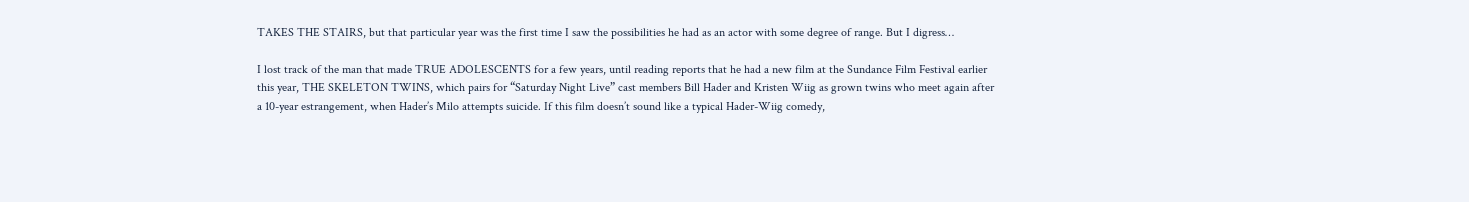TAKES THE STAIRS, but that particular year was the first time I saw the possibilities he had as an actor with some degree of range. But I digress…

I lost track of the man that made TRUE ADOLESCENTS for a few years, until reading reports that he had a new film at the Sundance Film Festival earlier this year, THE SKELETON TWINS, which pairs for “Saturday Night Live” cast members Bill Hader and Kristen Wiig as grown twins who meet again after a 10-year estrangement, when Hader’s Milo attempts suicide. If this film doesn’t sound like a typical Hader-Wiig comedy,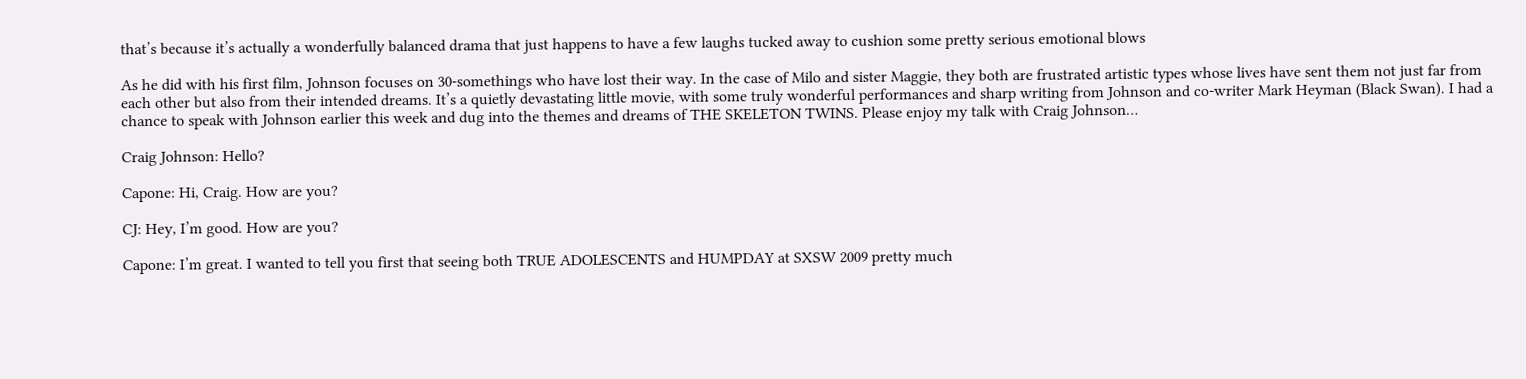that’s because it’s actually a wonderfully balanced drama that just happens to have a few laughs tucked away to cushion some pretty serious emotional blows

As he did with his first film, Johnson focuses on 30-somethings who have lost their way. In the case of Milo and sister Maggie, they both are frustrated artistic types whose lives have sent them not just far from each other but also from their intended dreams. It’s a quietly devastating little movie, with some truly wonderful performances and sharp writing from Johnson and co-writer Mark Heyman (Black Swan). I had a chance to speak with Johnson earlier this week and dug into the themes and dreams of THE SKELETON TWINS. Please enjoy my talk with Craig Johnson…

Craig Johnson: Hello?

Capone: Hi, Craig. How are you?

CJ: Hey, I’m good. How are you?

Capone: I’m great. I wanted to tell you first that seeing both TRUE ADOLESCENTS and HUMPDAY at SXSW 2009 pretty much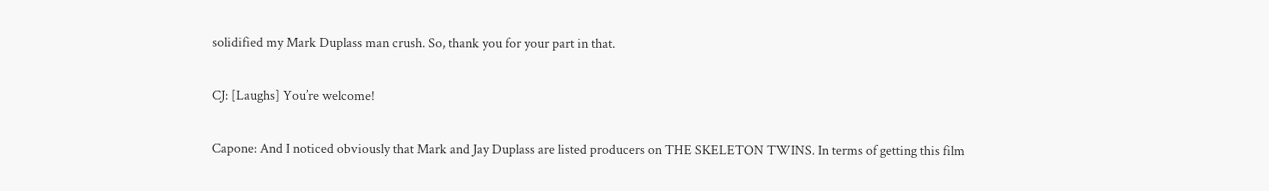solidified my Mark Duplass man crush. So, thank you for your part in that.

CJ: [Laughs] You’re welcome!

Capone: And I noticed obviously that Mark and Jay Duplass are listed producers on THE SKELETON TWINS. In terms of getting this film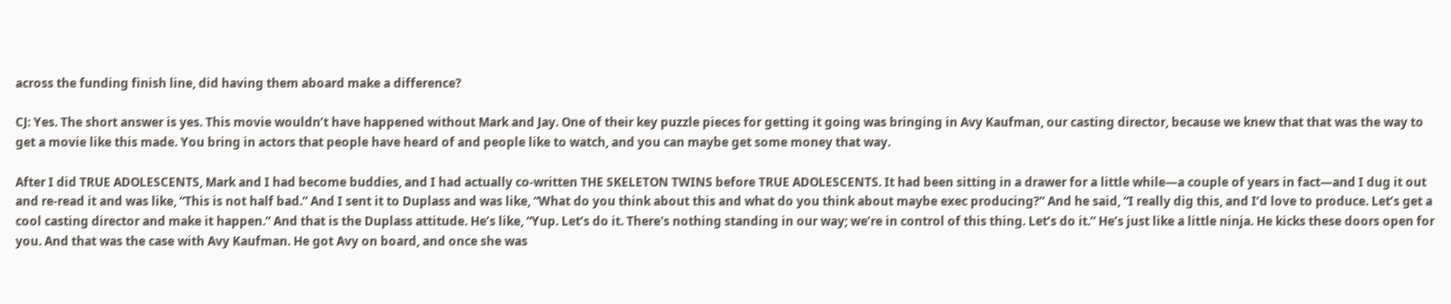across the funding finish line, did having them aboard make a difference?

CJ: Yes. The short answer is yes. This movie wouldn’t have happened without Mark and Jay. One of their key puzzle pieces for getting it going was bringing in Avy Kaufman, our casting director, because we knew that that was the way to get a movie like this made. You bring in actors that people have heard of and people like to watch, and you can maybe get some money that way.

After I did TRUE ADOLESCENTS, Mark and I had become buddies, and I had actually co-written THE SKELETON TWINS before TRUE ADOLESCENTS. It had been sitting in a drawer for a little while—a couple of years in fact—and I dug it out and re-read it and was like, “This is not half bad.” And I sent it to Duplass and was like, “What do you think about this and what do you think about maybe exec producing?” And he said, “I really dig this, and I’d love to produce. Let’s get a cool casting director and make it happen.” And that is the Duplass attitude. He’s like, “Yup. Let’s do it. There's nothing standing in our way; we’re in control of this thing. Let’s do it.” He’s just like a little ninja. He kicks these doors open for you. And that was the case with Avy Kaufman. He got Avy on board, and once she was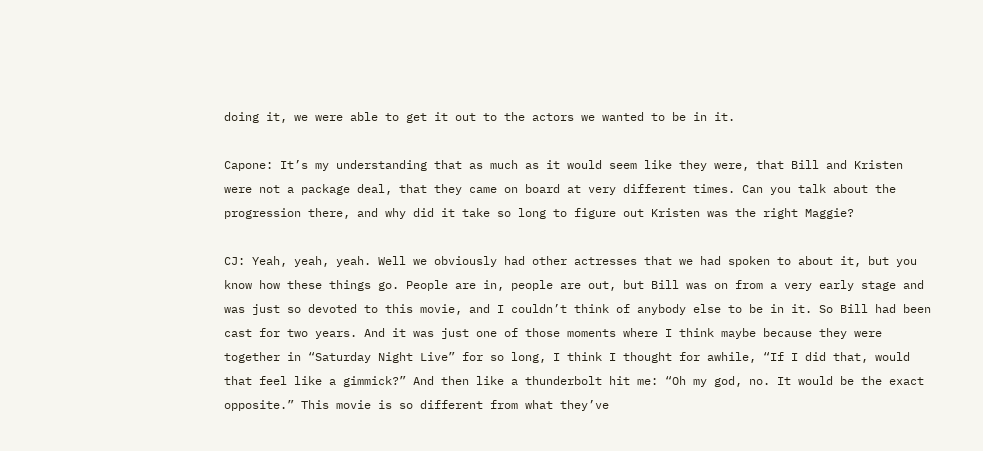doing it, we were able to get it out to the actors we wanted to be in it.

Capone: It’s my understanding that as much as it would seem like they were, that Bill and Kristen were not a package deal, that they came on board at very different times. Can you talk about the progression there, and why did it take so long to figure out Kristen was the right Maggie?

CJ: Yeah, yeah, yeah. Well we obviously had other actresses that we had spoken to about it, but you know how these things go. People are in, people are out, but Bill was on from a very early stage and was just so devoted to this movie, and I couldn’t think of anybody else to be in it. So Bill had been cast for two years. And it was just one of those moments where I think maybe because they were together in “Saturday Night Live” for so long, I think I thought for awhile, “If I did that, would that feel like a gimmick?” And then like a thunderbolt hit me: “Oh my god, no. It would be the exact opposite.” This movie is so different from what they’ve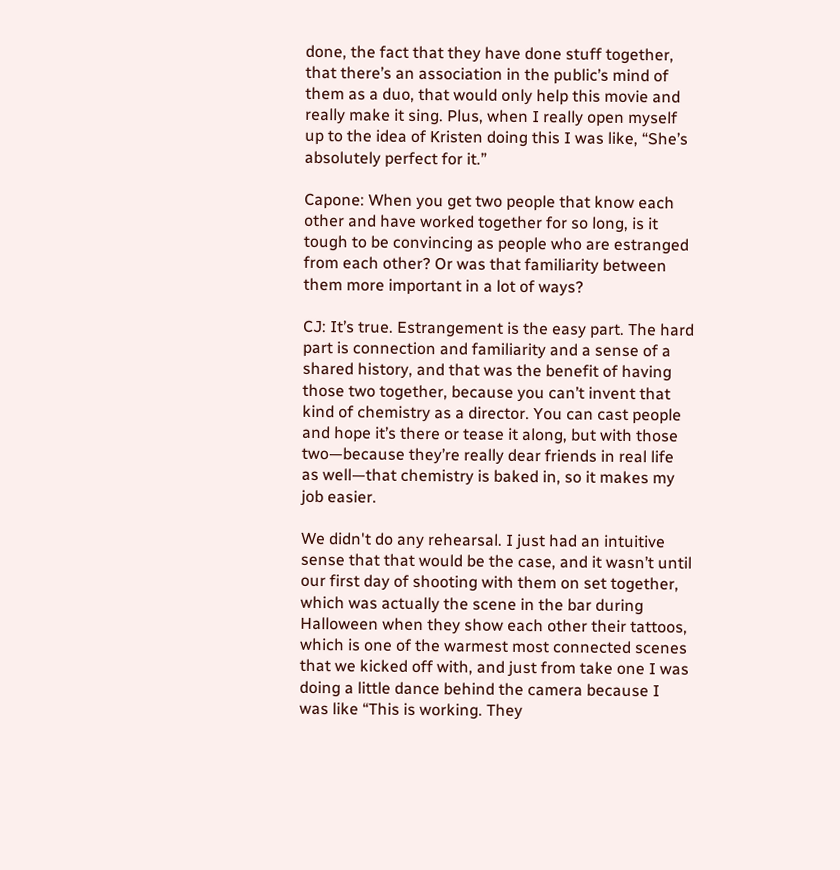done, the fact that they have done stuff together, that there’s an association in the public’s mind of them as a duo, that would only help this movie and really make it sing. Plus, when I really open myself up to the idea of Kristen doing this I was like, “She’s absolutely perfect for it.”

Capone: When you get two people that know each other and have worked together for so long, is it tough to be convincing as people who are estranged from each other? Or was that familiarity between them more important in a lot of ways?

CJ: It’s true. Estrangement is the easy part. The hard part is connection and familiarity and a sense of a shared history, and that was the benefit of having those two together, because you can’t invent that kind of chemistry as a director. You can cast people and hope it’s there or tease it along, but with those two—because they’re really dear friends in real life as well—that chemistry is baked in, so it makes my job easier.

We didn't do any rehearsal. I just had an intuitive sense that that would be the case, and it wasn’t until our first day of shooting with them on set together, which was actually the scene in the bar during Halloween when they show each other their tattoos, which is one of the warmest most connected scenes that we kicked off with, and just from take one I was doing a little dance behind the camera because I was like “This is working. They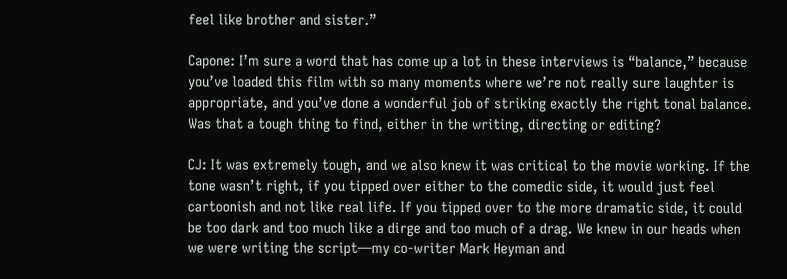feel like brother and sister.”

Capone: I’m sure a word that has come up a lot in these interviews is “balance,” because you’ve loaded this film with so many moments where we’re not really sure laughter is appropriate, and you’ve done a wonderful job of striking exactly the right tonal balance. Was that a tough thing to find, either in the writing, directing or editing?

CJ: It was extremely tough, and we also knew it was critical to the movie working. If the tone wasn’t right, if you tipped over either to the comedic side, it would just feel cartoonish and not like real life. If you tipped over to the more dramatic side, it could be too dark and too much like a dirge and too much of a drag. We knew in our heads when we were writing the script—my co-writer Mark Heyman and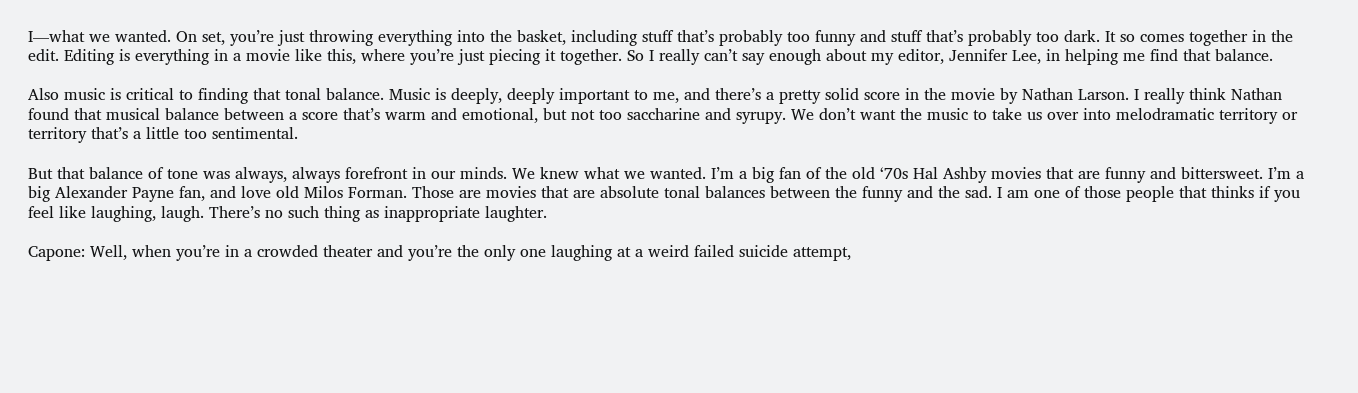I—what we wanted. On set, you’re just throwing everything into the basket, including stuff that’s probably too funny and stuff that’s probably too dark. It so comes together in the edit. Editing is everything in a movie like this, where you’re just piecing it together. So I really can’t say enough about my editor, Jennifer Lee, in helping me find that balance.

Also music is critical to finding that tonal balance. Music is deeply, deeply important to me, and there’s a pretty solid score in the movie by Nathan Larson. I really think Nathan found that musical balance between a score that’s warm and emotional, but not too saccharine and syrupy. We don’t want the music to take us over into melodramatic territory or territory that’s a little too sentimental.

But that balance of tone was always, always forefront in our minds. We knew what we wanted. I’m a big fan of the old ‘70s Hal Ashby movies that are funny and bittersweet. I’m a big Alexander Payne fan, and love old Milos Forman. Those are movies that are absolute tonal balances between the funny and the sad. I am one of those people that thinks if you feel like laughing, laugh. There’s no such thing as inappropriate laughter.

Capone: Well, when you’re in a crowded theater and you’re the only one laughing at a weird failed suicide attempt,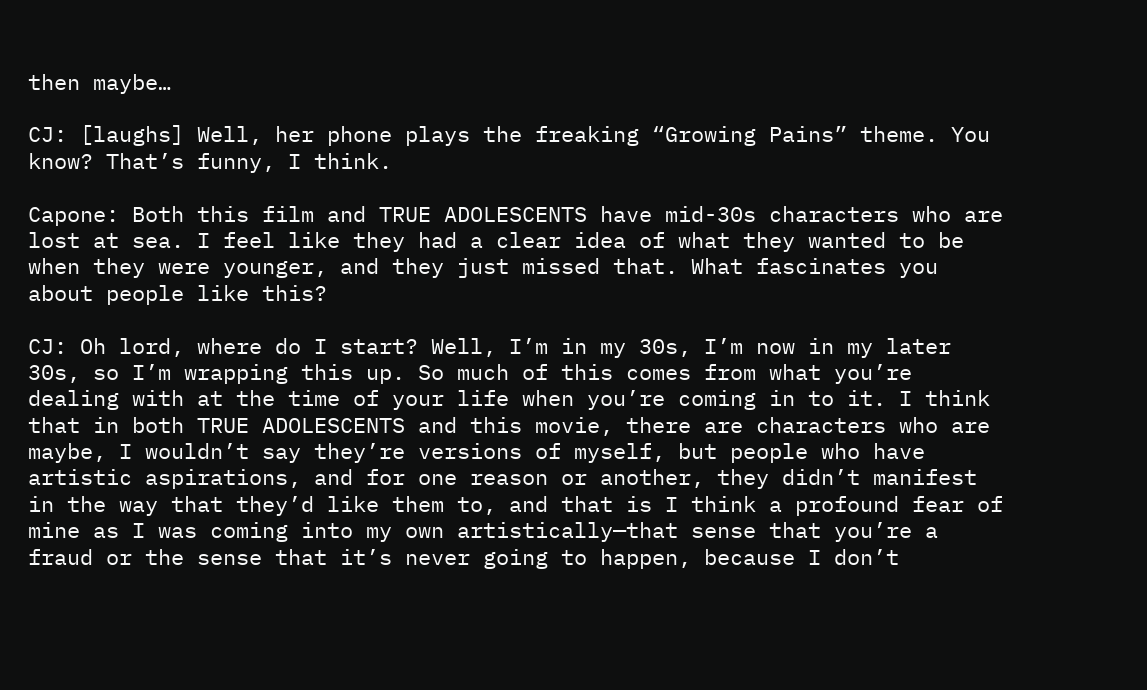then maybe…

CJ: [laughs] Well, her phone plays the freaking “Growing Pains” theme. You know? That’s funny, I think.

Capone: Both this film and TRUE ADOLESCENTS have mid-30s characters who are lost at sea. I feel like they had a clear idea of what they wanted to be when they were younger, and they just missed that. What fascinates you about people like this?

CJ: Oh lord, where do I start? Well, I’m in my 30s, I’m now in my later 30s, so I’m wrapping this up. So much of this comes from what you’re dealing with at the time of your life when you’re coming in to it. I think that in both TRUE ADOLESCENTS and this movie, there are characters who are maybe, I wouldn’t say they’re versions of myself, but people who have artistic aspirations, and for one reason or another, they didn’t manifest in the way that they’d like them to, and that is I think a profound fear of mine as I was coming into my own artistically—that sense that you’re a fraud or the sense that it’s never going to happen, because I don’t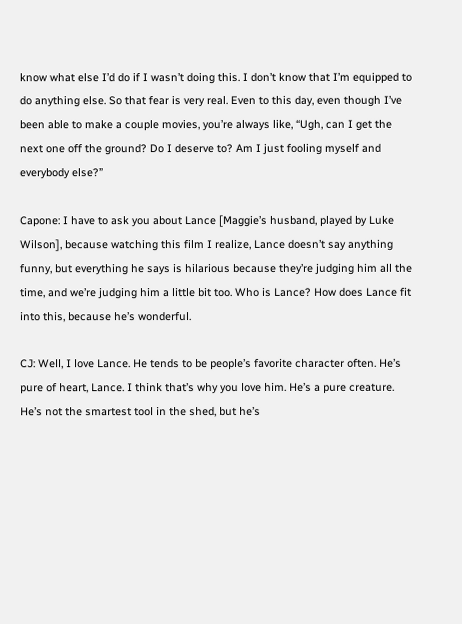know what else I’d do if I wasn’t doing this. I don’t know that I’m equipped to do anything else. So that fear is very real. Even to this day, even though I’ve been able to make a couple movies, you’re always like, “Ugh, can I get the next one off the ground? Do I deserve to? Am I just fooling myself and everybody else?”

Capone: I have to ask you about Lance [Maggie’s husband, played by Luke Wilson], because watching this film I realize, Lance doesn’t say anything funny, but everything he says is hilarious because they’re judging him all the time, and we’re judging him a little bit too. Who is Lance? How does Lance fit into this, because he’s wonderful.

CJ: Well, I love Lance. He tends to be people’s favorite character often. He’s pure of heart, Lance. I think that’s why you love him. He’s a pure creature. He’s not the smartest tool in the shed, but he’s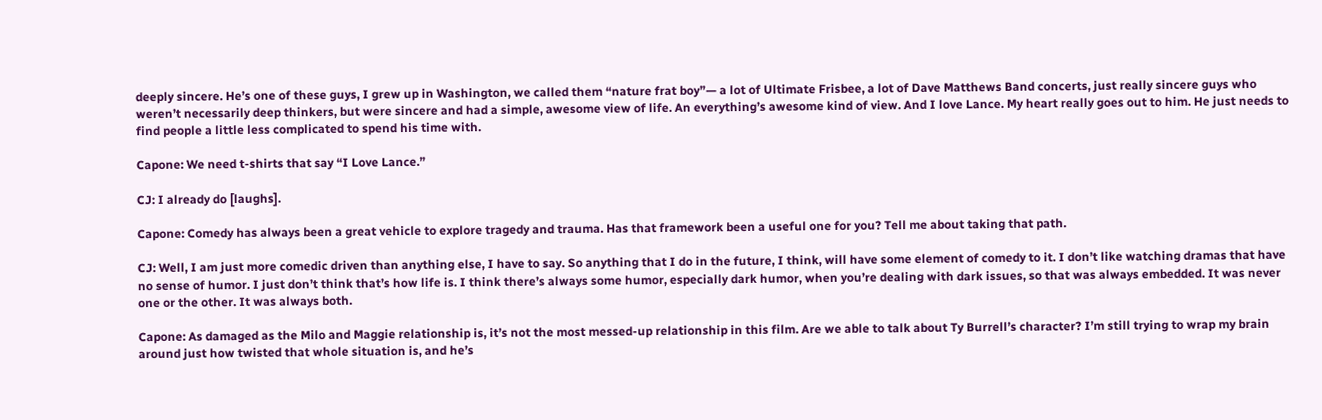deeply sincere. He’s one of these guys, I grew up in Washington, we called them “nature frat boy”— a lot of Ultimate Frisbee, a lot of Dave Matthews Band concerts, just really sincere guys who weren’t necessarily deep thinkers, but were sincere and had a simple, awesome view of life. An everything’s awesome kind of view. And I love Lance. My heart really goes out to him. He just needs to find people a little less complicated to spend his time with.

Capone: We need t-shirts that say “I Love Lance.”

CJ: I already do [laughs].

Capone: Comedy has always been a great vehicle to explore tragedy and trauma. Has that framework been a useful one for you? Tell me about taking that path.

CJ: Well, I am just more comedic driven than anything else, I have to say. So anything that I do in the future, I think, will have some element of comedy to it. I don’t like watching dramas that have no sense of humor. I just don’t think that’s how life is. I think there’s always some humor, especially dark humor, when you’re dealing with dark issues, so that was always embedded. It was never one or the other. It was always both.

Capone: As damaged as the Milo and Maggie relationship is, it’s not the most messed-up relationship in this film. Are we able to talk about Ty Burrell’s character? I’m still trying to wrap my brain around just how twisted that whole situation is, and he’s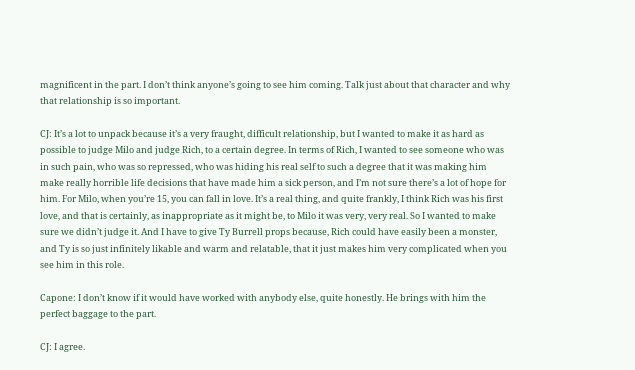magnificent in the part. I don’t think anyone’s going to see him coming. Talk just about that character and why that relationship is so important.

CJ: It’s a lot to unpack because it’s a very fraught, difficult relationship, but I wanted to make it as hard as possible to judge Milo and judge Rich, to a certain degree. In terms of Rich, I wanted to see someone who was in such pain, who was so repressed, who was hiding his real self to such a degree that it was making him make really horrible life decisions that have made him a sick person, and I’m not sure there’s a lot of hope for him. For Milo, when you’re 15, you can fall in love. It’s a real thing, and quite frankly, I think Rich was his first love, and that is certainly, as inappropriate as it might be, to Milo it was very, very real. So I wanted to make sure we didn’t judge it. And I have to give Ty Burrell props because, Rich could have easily been a monster, and Ty is so just infinitely likable and warm and relatable, that it just makes him very complicated when you see him in this role.

Capone: I don’t know if it would have worked with anybody else, quite honestly. He brings with him the perfect baggage to the part.

CJ: I agree.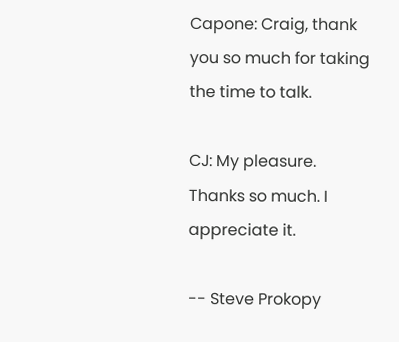Capone: Craig, thank you so much for taking the time to talk.

CJ: My pleasure. Thanks so much. I appreciate it.

-- Steve Prokopy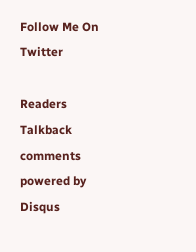Follow Me On Twitter

Readers Talkback
comments powered by Disqus